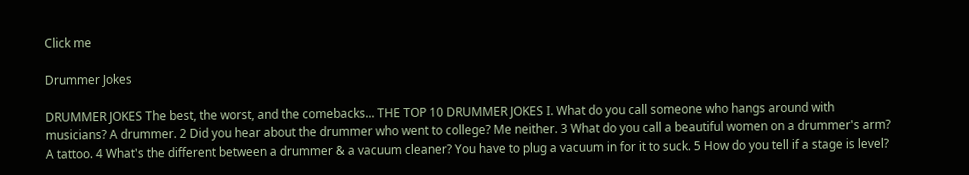Click me

Drummer Jokes

DRUMMER JOKES The best, the worst, and the comebacks... THE TOP 10 DRUMMER JOKES I. What do you call someone who hangs around with musicians? A drummer. 2 Did you hear about the drummer who went to college? Me neither. 3 What do you call a beautiful women on a drummer's arm? A tattoo. 4 What's the different between a drummer & a vacuum cleaner? You have to plug a vacuum in for it to suck. 5 How do you tell if a stage is level?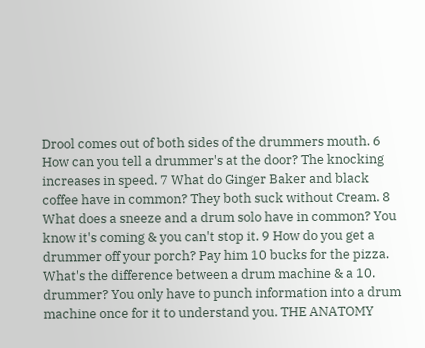Drool comes out of both sides of the drummers mouth. 6 How can you tell a drummer's at the door? The knocking increases in speed. 7 What do Ginger Baker and black coffee have in common? They both suck without Cream. 8 What does a sneeze and a drum solo have in common? You know it's coming & you can't stop it. 9 How do you get a drummer off your porch? Pay him 10 bucks for the pizza. What's the difference between a drum machine & a 10. drummer? You only have to punch information into a drum machine once for it to understand you. THE ANATOMY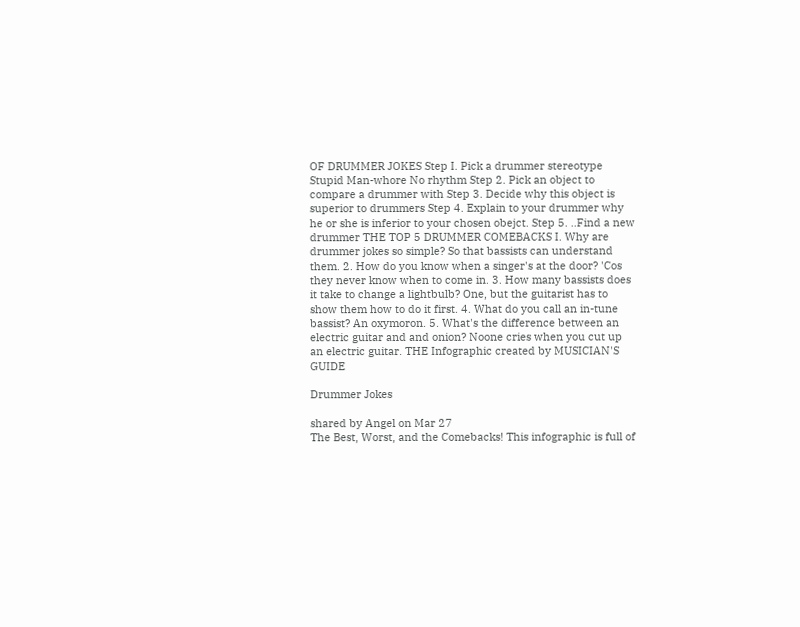OF DRUMMER JOKES Step I. Pick a drummer stereotype Stupid Man-whore No rhythm Step 2. Pick an object to compare a drummer with Step 3. Decide why this object is superior to drummers Step 4. Explain to your drummer why he or she is inferior to your chosen obejct. Step 5. ..Find a new drummer THE TOP 5 DRUMMER COMEBACKS I. Why are drummer jokes so simple? So that bassists can understand them. 2. How do you know when a singer's at the door? 'Cos they never know when to come in. 3. How many bassists does it take to change a lightbulb? One, but the guitarist has to show them how to do it first. 4. What do you call an in-tune bassist? An oxymoron. 5. What's the difference between an electric guitar and and onion? Noone cries when you cut up an electric guitar. THE Infographic created by MUSICIAN'S GUIDE

Drummer Jokes

shared by Angel on Mar 27
The Best, Worst, and the Comebacks! This infographic is full of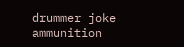drummer joke ammunition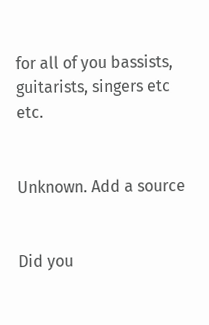for all of you bassists, guitarists, singers etc etc.


Unknown. Add a source


Did you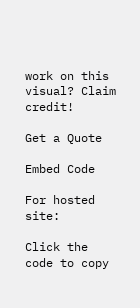work on this visual? Claim credit!

Get a Quote

Embed Code

For hosted site:

Click the code to copy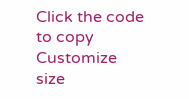Click the code to copy
Customize size